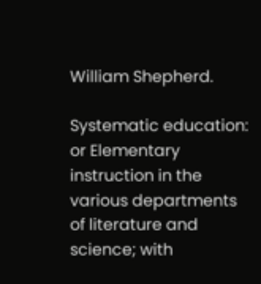William Shepherd.

Systematic education: or Elementary instruction in the various departments of literature and science; with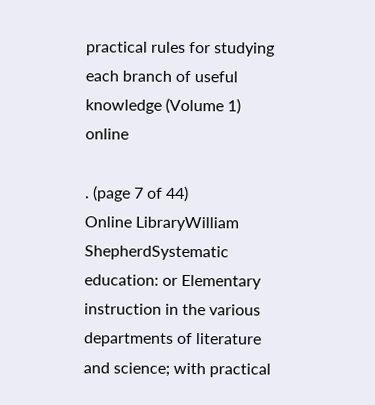practical rules for studying each branch of useful knowledge (Volume 1) online

. (page 7 of 44)
Online LibraryWilliam ShepherdSystematic education: or Elementary instruction in the various departments of literature and science; with practical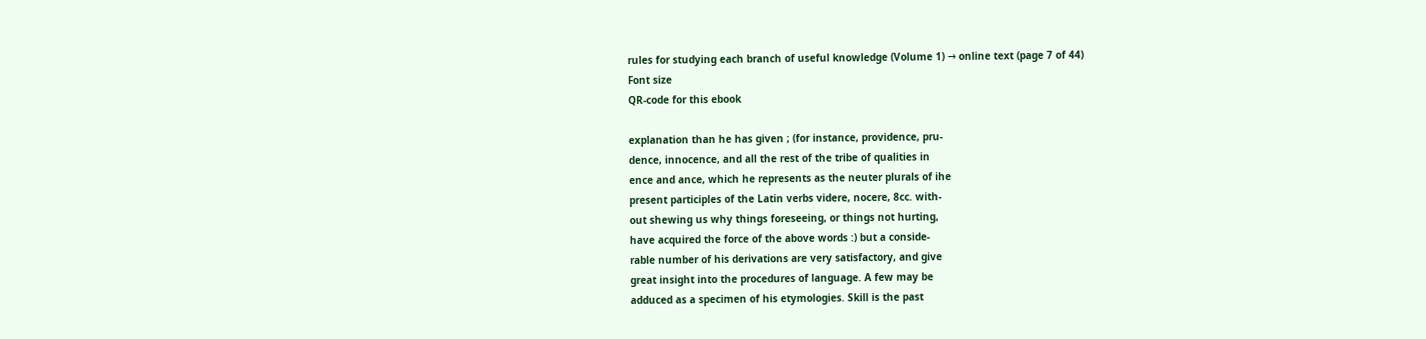rules for studying each branch of useful knowledge (Volume 1) → online text (page 7 of 44)
Font size
QR-code for this ebook

explanation than he has given ; (for instance, providence, pru-
dence, innocence, and all the rest of the tribe of qualities in
ence and ance, which he represents as the neuter plurals of ihe
present participles of the Latin verbs videre, nocere, 8cc. with-
out shewing us why things foreseeing, or things not hurting,
have acquired the force of the above words :) but a conside-
rable number of his derivations are very satisfactory, and give
great insight into the procedures of language. A few may be
adduced as a specimen of his etymologies. Skill is the past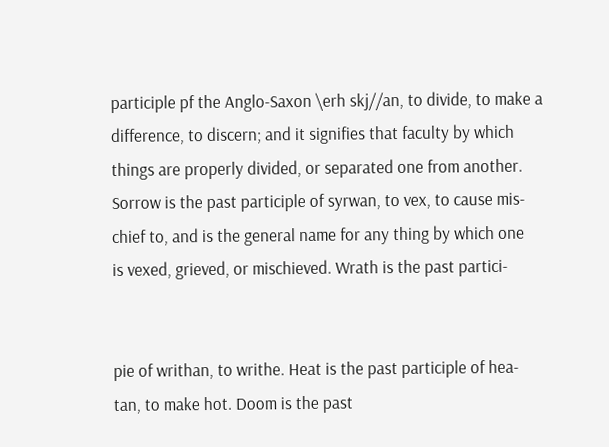participle pf the Anglo-Saxon \erh skj//an, to divide, to make a
difference, to discern; and it signifies that faculty by which
things are properly divided, or separated one from another.
Sorrow is the past participle of syrwan, to vex, to cause mis-
chief to, and is the general name for any thing by which one
is vexed, grieved, or mischieved. Wrath is the past partici-


pie of writhan, to writhe. Heat is the past participle of hea-
tan, to make hot. Doom is the past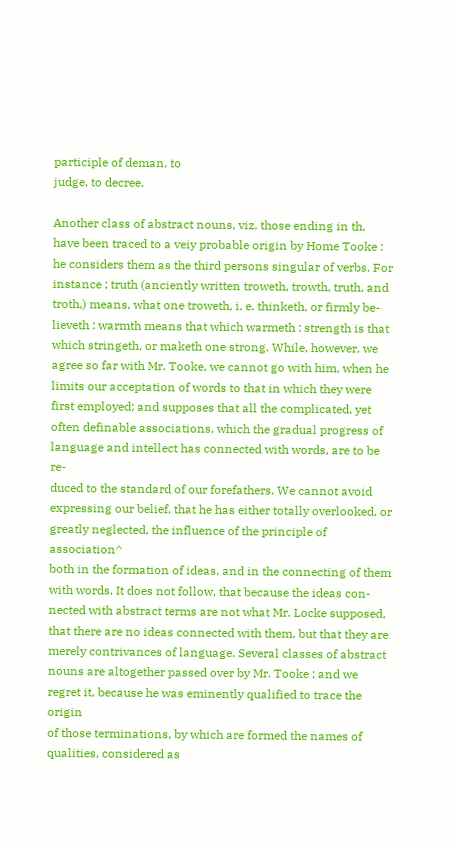participle of deman, to
judge, to decree.

Another class of abstract nouns, viz. those ending in th,
have been traced to a veiy probable origin by Home Tooke :
he considers them as the third persons singular of verbs. For
instance ; truth (anciently written troweth, trowth, truth, and
troth,) means, what one troweth, i. e. thinketh, or firmly be-
lieveth : warmth means that which warmeth : strength is that
which stringeth, or maketh one strong. While, however, we
agree so far with Mr. Tooke, we cannot go with him, when he
limits our acceptation of words to that in which they were
first employed; and supposes that all the complicated, yet
often definable associations, which the gradual progress of
language and intellect has connected with words, are to be re-
duced to the standard of our forefathers. We cannot avoid
expressing our belief, that he has either totally overlooked, or
greatly neglected, the influence of the principle of association^
both in the formation of ideas, and in the connecting of them
with words. It does not follow, that because the ideas con-
nected with abstract terms are not what Mr. Locke supposed,
that there are no ideas connected with them, but that they are
merely contrivances of language. Several classes of abstract
nouns are altogether passed over by Mr. Tooke ; and we
regret it, because he was eminently qualified to trace the origin
of those terminations, by which are formed the names of
qualities, considered as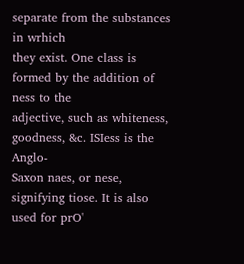separate from the substances in wrhich
they exist. One class is formed by the addition of ness to the
adjective, such as whiteness, goodness, &c. ISIess is the Anglo-
Saxon naes, or nese, signifying tiose. It is also used for prO'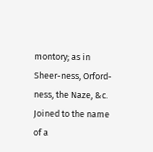montory; as in Sheer-ness, Orford-ness, the Naze, &c.
Joined to the name of a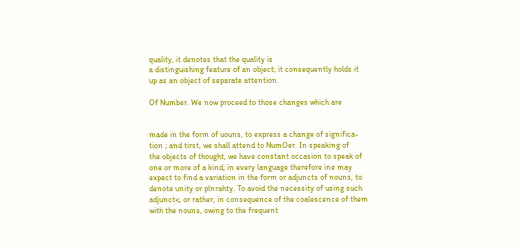quality, it denotes that the quality is
a distinguishing feature of an object; it consequently holds it
up as an object of separate attention.

Of Number. We now proceed to those changes which are


made in the form of uouns, to express a change of significa-
tion ; and tirst, we shall attend to NumOer. In speaking of
the objects of thought, we have constant occasion to speak of
one or more of a kind; in every language therefore ine may
expect to find a variation in the form or adjuncts of nouns, to
denote unity or plnrahty. To avoid the necessity of using such
adjunct<, or rather, in consequence of the coalescence of them
with the nouns, owing to the frequent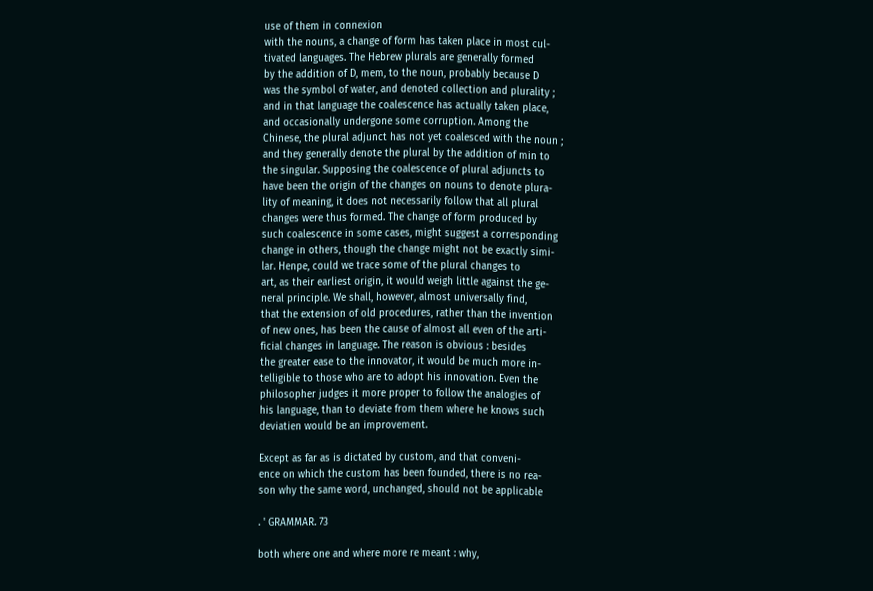use of them in connexion
with the nouns, a change of form has taken place in most cul-
tivated languages. The Hebrew plurals are generally formed
by the addition of D, mem, to the noun, probably because D
was the symbol of water, and denoted collection and plurality ;
and in that language the coalescence has actually taken place,
and occasionally undergone some corruption. Among the
Chinese, the plural adjunct has not yet coalesced with the noun ;
and they generally denote the plural by the addition of min to
the singular. Supposing the coalescence of plural adjuncts to
have been the origin of the changes on nouns to denote plura-
lity of meaning, it does not necessarily follow that all plural
changes were thus formed. The change of form produced by
such coalescence in some cases, might suggest a corresponding
change in others, though the change might not be exactly simi-
lar. Henpe, could we trace some of the plural changes to
art, as their earliest origin, it would weigh little against the ge-
neral principle. We shall, however, almost universally find,
that the extension of old procedures, rather than the invention
of new ones, has been the cause of almost all even of the arti-
ficial changes in language. The reason is obvious : besides
the greater ease to the innovator, it would be much more in-
telligible to those who are to adopt his innovation. Even the
philosopher judges it more proper to follow the analogies of
his language, than to deviate from them where he knows such
deviatien would be an improvement.

Except as far as is dictated by custom, and that conveni-
ence on which the custom has been founded, there is no rea-
son why the same word, unchanged, should not be applicable

. ' GRAMMAR. 73

both where one and where more re meant : why,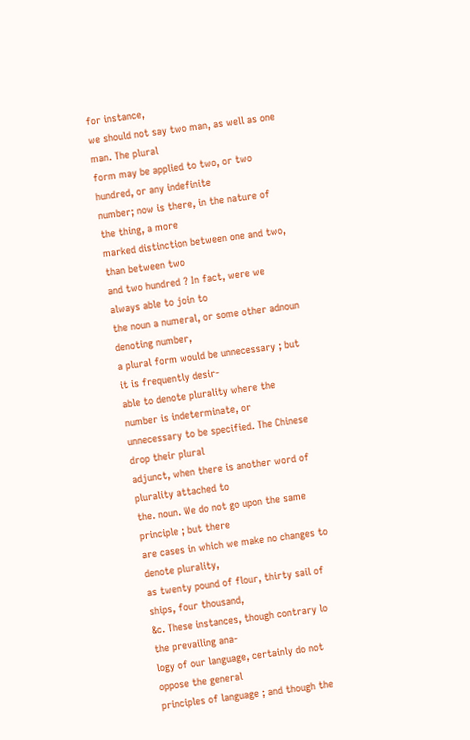for instance,
we should not say two man, as well as one man. The plural
form may be applied to two, or two hundred, or any indefinite
number; now is there, in the nature of the thing, a more
marked distinction between one and two, than between two
and two hundred ? In fact, were we always able to join to
the noun a numeral, or some other adnoun denoting number,
a plural form would be unnecessary ; but it is frequently desir-
able to denote plurality where the number is indeterminate, or
unnecessary to be specified. The Chinese drop their plural
adjunct, when there is another word of plurality attached to
the. noun. We do not go upon the same principle ; but there
are cases in which we make no changes to denote plurality,
as twenty pound of flour, thirty sail of ships, four thousand,
&c. These instances, though contrary lo the prevailing ana-
logy of our language, certainly do not oppose the general
principles of language ; and though the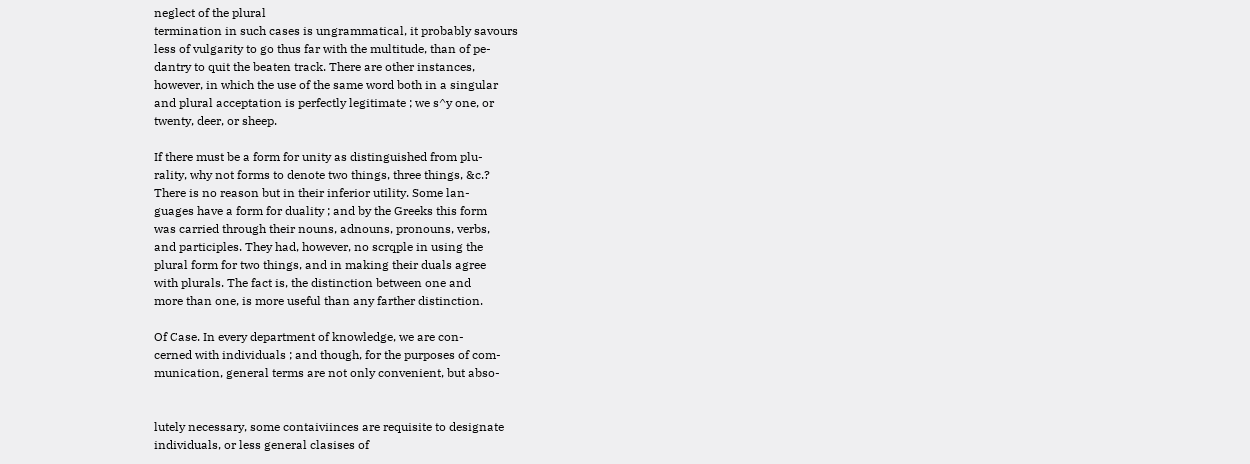neglect of the plural
termination in such cases is ungrammatical, it probably savours
less of vulgarity to go thus far with the multitude, than of pe-
dantry to quit the beaten track. There are other instances,
however, in which the use of the same word both in a singular
and plural acceptation is perfectly legitimate ; we s^y one, or
twenty, deer, or sheep.

If there must be a form for unity as distinguished from plu-
rality, why not forms to denote two things, three things, &c.?
There is no reason but in their inferior utility. Some lan-
guages have a form for duality ; and by the Greeks this form
was carried through their nouns, adnouns, pronouns, verbs,
and participles. They had, however, no scrqple in using the
plural form for two things, and in making their duals agree
with plurals. The fact is, the distinction between one and
more than one, is more useful than any farther distinction.

Of Case. In every department of knowledge, we are con-
cerned with individuals ; and though, for the purposes of com-
munication, general terms are not only convenient, but abso-


lutely necessary, some contaiviinces are requisite to designate
individuals, or less general clasises of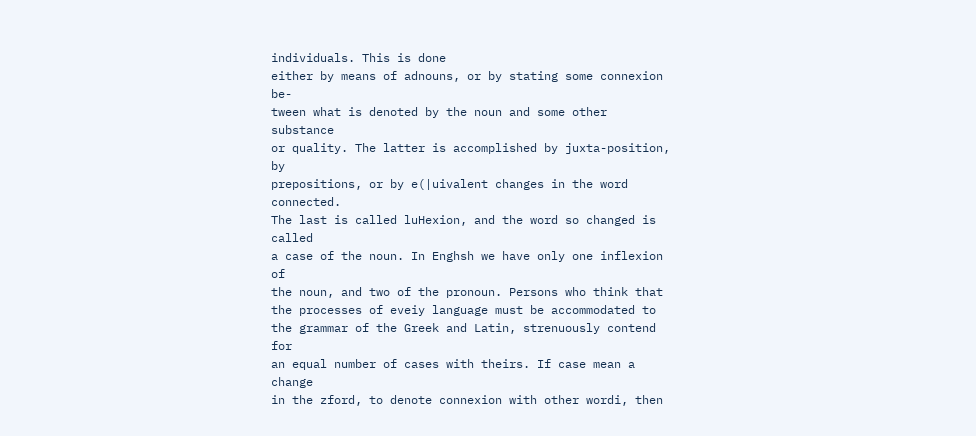individuals. This is done
either by means of adnouns, or by stating some connexion be-
tween what is denoted by the noun and some other substance
or quality. The latter is accomplished by juxta-position, by
prepositions, or by e(|uivalent changes in the word connected.
The last is called luHexion, and the word so changed is called
a case of the noun. In Enghsh we have only one inflexion of
the noun, and two of the pronoun. Persons who think that
the processes of eveiy language must be accommodated to
the grammar of the Greek and Latin, strenuously contend for
an equal number of cases with theirs. If case mean a change
in the zford, to denote connexion with other wordi, then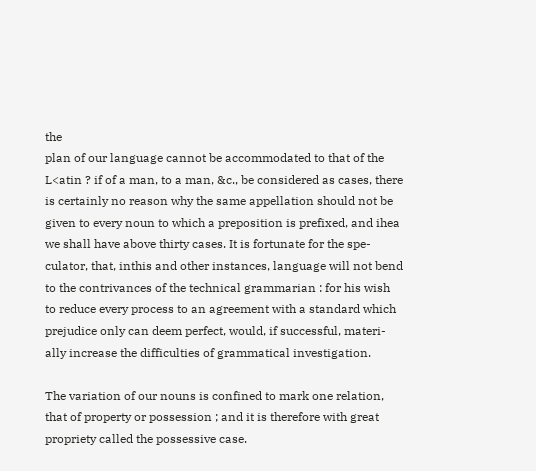the
plan of our language cannot be accommodated to that of the
L<atin ? if of a man, to a man, &c., be considered as cases, there
is certainly no reason why the same appellation should not be
given to every noun to which a preposition is prefixed, and ihea
we shall have above thirty cases. It is fortunate for the spe-
culator, that, inthis and other instances, language will not bend
to the contrivances of the technical grammarian : for his wish
to reduce every process to an agreement with a standard which
prejudice only can deem perfect, would, if successful, materi-
ally increase the difficulties of grammatical investigation.

The variation of our nouns is confined to mark one relation,
that of property or possession ; and it is therefore with great
propriety called the possessive case.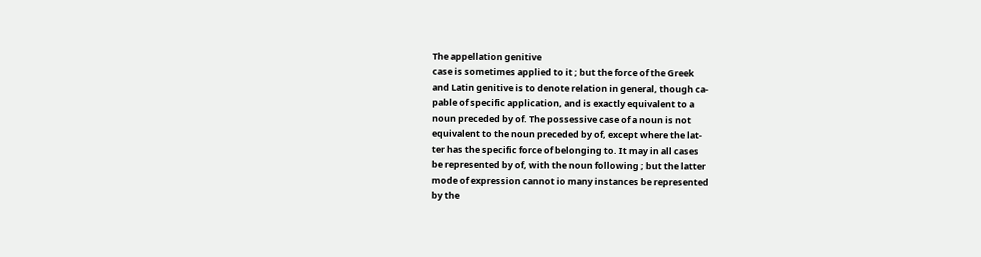The appellation genitive
case is sometimes applied to it ; but the force of the Greek
and Latin genitive is to denote relation in general, though ca-
pable of specific application, and is exactly equivalent to a
noun preceded by of. The possessive case of a noun is not
equivalent to the noun preceded by of, except where the lat-
ter has the specific force of belonging to. It may in all cases
be represented by of, with the noun following ; but the latter
mode of expression cannot io many instances be represented
by the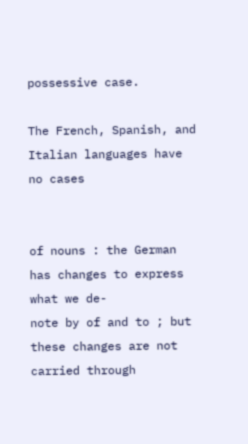possessive case.

The French, Spanish, and Italian languages have no cases


of nouns : the German has changes to express what we de-
note by of and to ; but these changes are not carried through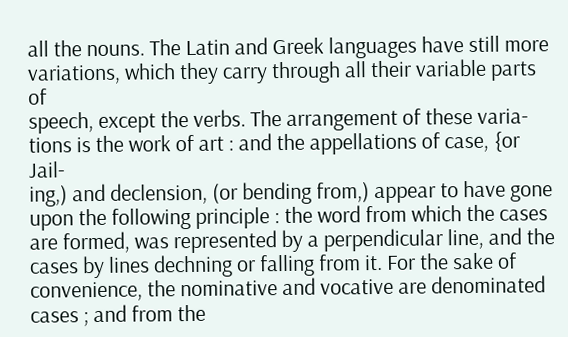all the nouns. The Latin and Greek languages have still more
variations, which they carry through all their variable parts of
speech, except the verbs. The arrangement of these varia-
tions is the work of art : and the appellations of case, {or Jail-
ing,) and declension, (or bending from,) appear to have gone
upon the following principle : the word from which the cases
are formed, was represented by a perpendicular line, and the
cases by lines dechning or falling from it. For the sake of
convenience, the nominative and vocative are denominated
cases ; and from the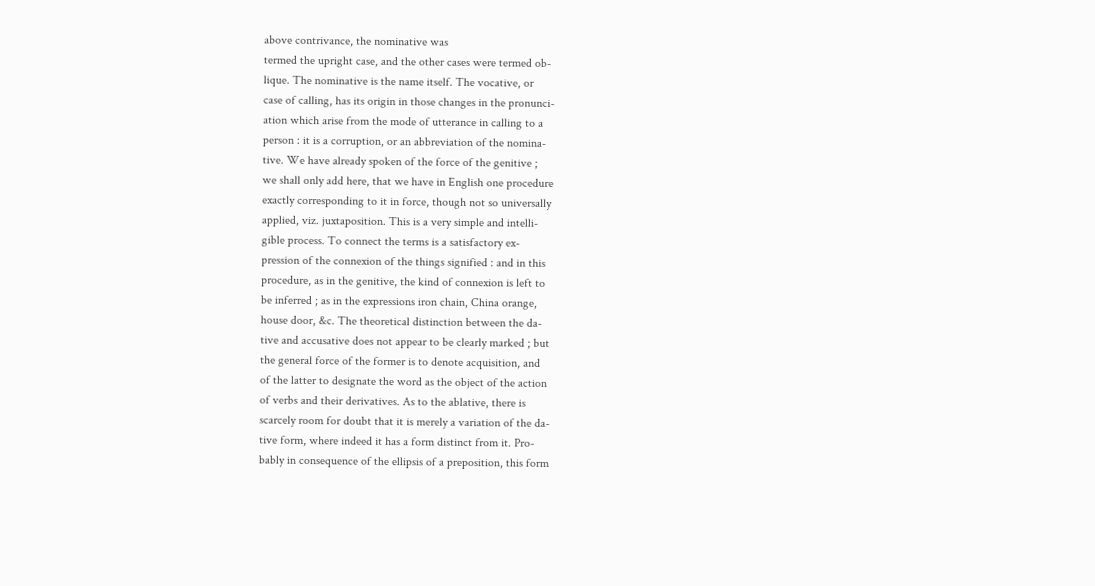above contrivance, the nominative was
termed the upright case, and the other cases were termed ob-
lique. The nominative is the name itself. The vocative, or
case of calling, has its origin in those changes in the pronunci-
ation which arise from the mode of utterance in calling to a
person : it is a corruption, or an abbreviation of the nomina-
tive. We have already spoken of the force of the genitive ;
we shall only add here, that we have in English one procedure
exactly corresponding to it in force, though not so universally
applied, viz. juxtaposition. This is a very simple and intelli-
gible process. To connect the terms is a satisfactory ex-
pression of the connexion of the things signified : and in this
procedure, as in the genitive, the kind of connexion is left to
be inferred ; as in the expressions iron chain, China orange,
house door, &c. The theoretical distinction between the da-
tive and accusative does not appear to be clearly marked ; but
the general force of the former is to denote acquisition, and
of the latter to designate the word as the object of the action
of verbs and their derivatives. As to the ablative, there is
scarcely room for doubt that it is merely a variation of the da-
tive form, where indeed it has a form distinct from it. Pro-
bably in consequence of the ellipsis of a preposition, this form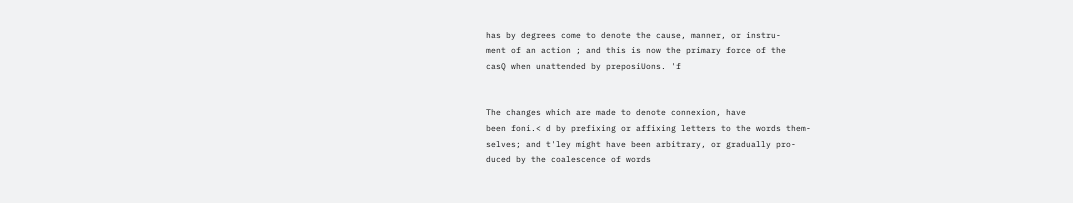has by degrees come to denote the cause, manner, or instru-
ment of an action ; and this is now the primary force of the
casQ when unattended by preposiUons. 'f


The changes which are made to denote connexion, have
been foni.< d by prefixing or affixing letters to the words them-
selves; and t'ley might have been arbitrary, or gradually pro-
duced by the coalescence of words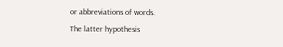or abbreviations of words.
The latter hypothesis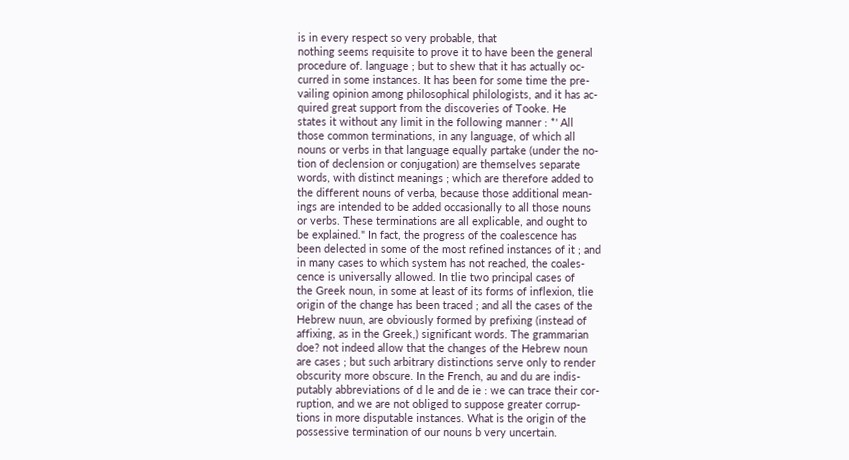is in every respect so very probable, that
nothing seems requisite to prove it to have been the general
procedure of. language ; but to shew that it has actually oc-
curred in some instances. It has been for some time the pre-
vailing opinion among philosophical philologists, and it has ac-
quired great support from the discoveries of Tooke. He
states it without any limit in the following manner : *' All
those common terminations, in any language, of which all
nouns or verbs in that language equally partake (under the no-
tion of declension or conjugation) are themselves separate
words, with distinct meanings ; which are therefore added to
the different nouns of verba, because those additional mean-
ings are intended to be added occasionally to all those nouns
or verbs. These terminations are all explicable, and ought to
be explained." In fact, the progress of the coalescence has
been delected in some of the most refined instances of it ; and
in many cases to which system has not reached, the coales-
cence is universally allowed. In tlie two principal cases of
the Greek noun, in some at least of its forms of inflexion, tlie
origin of the change has been traced ; and all the cases of the
Hebrew nuun, are obviously formed by prefixing (instead of
affixing, as in the Greek,) significant words. The grammarian
doe? not indeed allow that the changes of the Hebrew noun
are cases ; but such arbitrary distinctions serve only to render
obscurity more obscure. In the French, au and du are indis-
putably abbreviations of d le and de ie : we can trace their cor-
ruption, and we are not obliged to suppose greater corrup-
tions in more disputable instances. What is the origin of the
possessive termination of our nouns b very uncertain.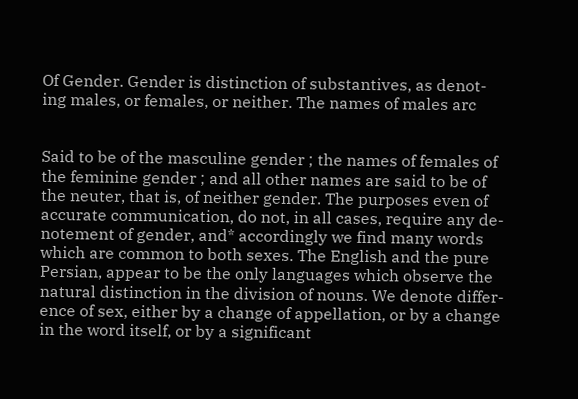Of Gender. Gender is distinction of substantives, as denot-
ing males, or females, or neither. The names of males arc


Said to be of the masculine gender ; the names of females of
the feminine gender ; and all other names are said to be of
the neuter, that is, of neither gender. The purposes even of
accurate communication, do not, in all cases, require any de-
notement of gender, and* accordingly we find many words
which are common to both sexes. The English and the pure
Persian, appear to be the only languages which observe the
natural distinction in the division of nouns. We denote differ-
ence of sex, either by a change of appellation, or by a change
in the word itself, or by a significant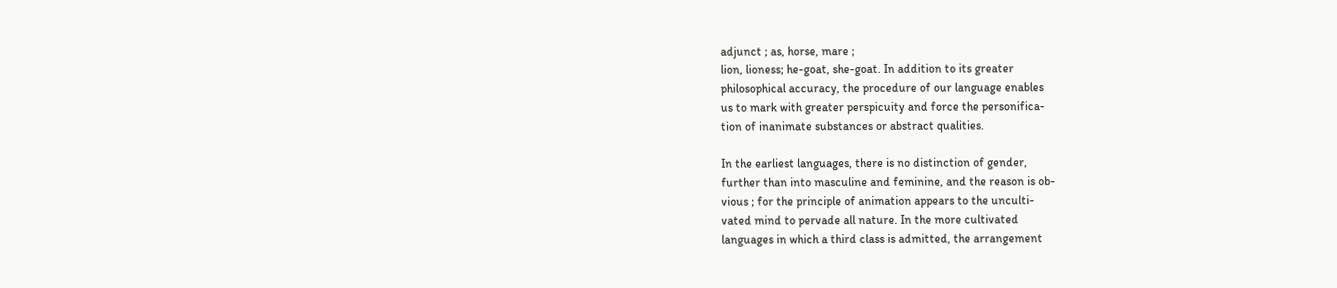adjunct ; as, horse, mare ;
lion, lioness; he-goat, she-goat. In addition to its greater
philosophical accuracy, the procedure of our language enables
us to mark with greater perspicuity and force the personifica-
tion of inanimate substances or abstract qualities.

In the earliest languages, there is no distinction of gender,
further than into masculine and feminine, and the reason is ob-
vious ; for the principle of animation appears to the unculti-
vated mind to pervade all nature. In the more cultivated
languages in which a third class is admitted, the arrangement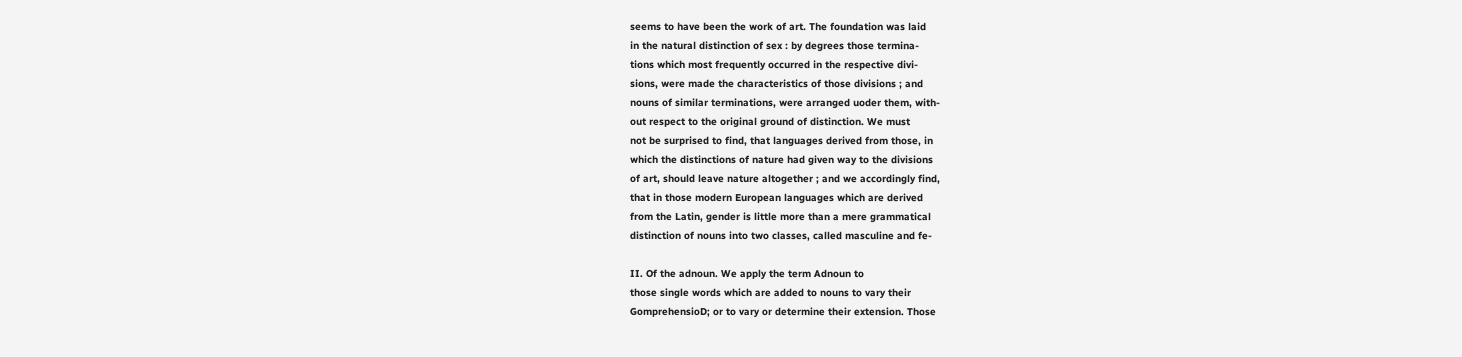seems to have been the work of art. The foundation was laid
in the natural distinction of sex : by degrees those termina-
tions which most frequently occurred in the respective divi-
sions, were made the characteristics of those divisions ; and
nouns of similar terminations, were arranged uoder them, with-
out respect to the original ground of distinction. We must
not be surprised to find, that languages derived from those, in
which the distinctions of nature had given way to the divisions
of art, should leave nature altogether ; and we accordingly find,
that in those modern European languages which are derived
from the Latin, gender is little more than a mere grammatical
distinction of nouns into two classes, called masculine and fe-

II. Of the adnoun. We apply the term Adnoun to
those single words which are added to nouns to vary their
GomprehensioD; or to vary or determine their extension. Those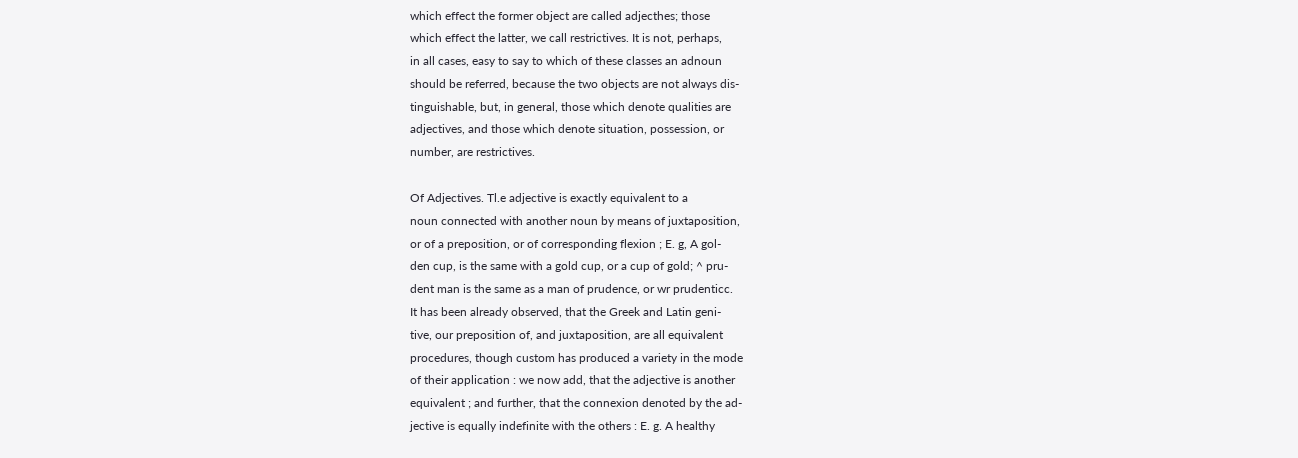which effect the former object are called adjecthes; those
which effect the latter, we call restrictives. It is not, perhaps,
in all cases, easy to say to which of these classes an adnoun
should be referred, because the two objects are not always dis-
tinguishable, but, in general, those which denote qualities are
adjectives, and those which denote situation, possession, or
number, are restrictives.

Of Adjectives. Tl.e adjective is exactly equivalent to a
noun connected with another noun by means of juxtaposition,
or of a preposition, or of corresponding flexion ; E. g, A gol-
den cup, is the same with a gold cup, or a cup of gold; ^ pru-
dent man is the same as a man of prudence, or wr prudenticc.
It has been already observed, that the Greek and Latin geni-
tive, our preposition of, and juxtaposition, are all equivalent
procedures, though custom has produced a variety in the mode
of their application : we now add, that the adjective is another
equivalent ; and further, that the connexion denoted by the ad-
jective is equally indefinite with the others : E. g. A healthy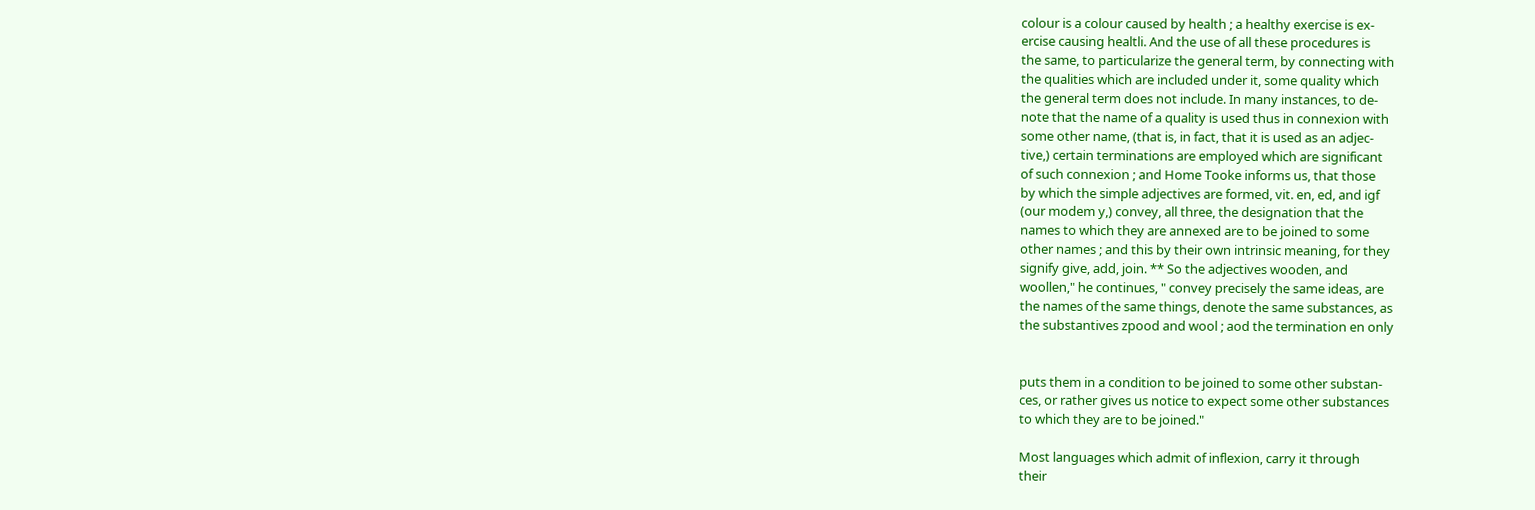colour is a colour caused by health ; a healthy exercise is ex-
ercise causing healtli. And the use of all these procedures is
the same, to particularize the general term, by connecting with
the qualities which are included under it, some quality which
the general term does not include. In many instances, to de-
note that the name of a quality is used thus in connexion with
some other name, (that is, in fact, that it is used as an adjec-
tive,) certain terminations are employed which are significant
of such connexion ; and Home Tooke informs us, that those
by which the simple adjectives are formed, vit. en, ed, and igf
(our modem y,) convey, all three, the designation that the
names to which they are annexed are to be joined to some
other names ; and this by their own intrinsic meaning, for they
signify give, add, join. ** So the adjectives wooden, and
woollen," he continues, " convey precisely the same ideas, are
the names of the same things, denote the same substances, as
the substantives zpood and wool ; aod the termination en only


puts them in a condition to be joined to some other substan-
ces, or rather gives us notice to expect some other substances
to which they are to be joined."

Most languages which admit of inflexion, carry it through
their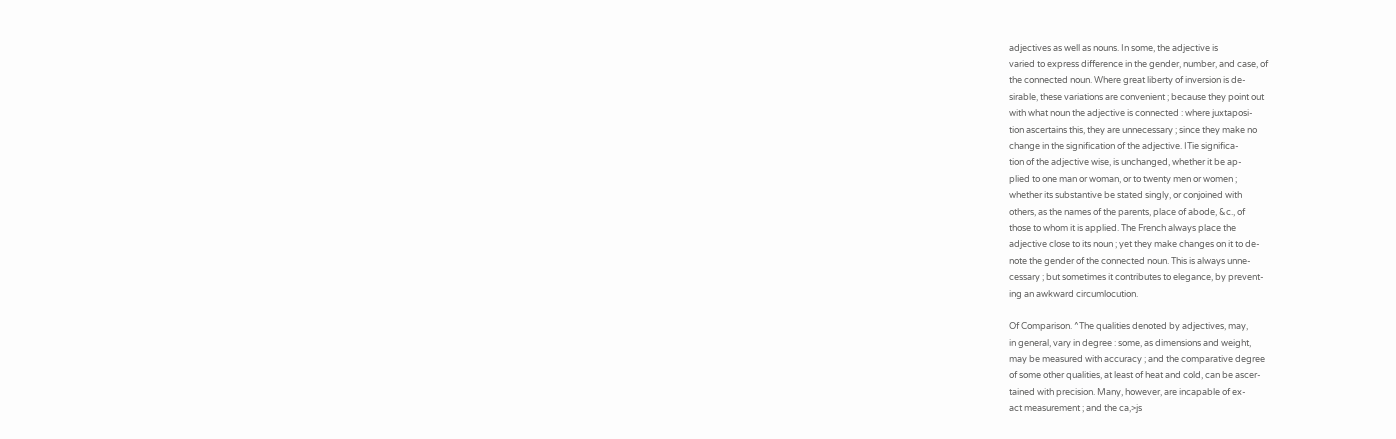adjectives as well as nouns. In some, the adjective is
varied to express difference in the gender, number, and case, of
the connected noun. Where great liberty of inversion is de-
sirable, these variations are convenient ; because they point out
with what noun the adjective is connected : where juxtaposi-
tion ascertains this, they are unnecessary ; since they make no
change in the signification of the adjective. ITie significa-
tion of the adjective wise, is unchanged, whether it be ap-
plied to one man or woman, or to twenty men or women ;
whether its substantive be stated singly, or conjoined with
others, as the names of the parents, place of abode, &c., of
those to whom it is applied. The French always place the
adjective close to its noun ; yet they make changes on it to de-
note the gender of the connected noun. This is always unne-
cessary ; but sometimes it contributes to elegance, by prevent-
ing an awkward circumlocution.

Of Comparison. ^The qualities denoted by adjectives, may,
in general, vary in degree : some, as dimensions and weight,
may be measured with accuracy ; and the comparative degree
of some other qualities, at least of heat and cold, can be ascer-
tained with precision. Many, however, are incapable of ex-
act measurement ; and the ca,>js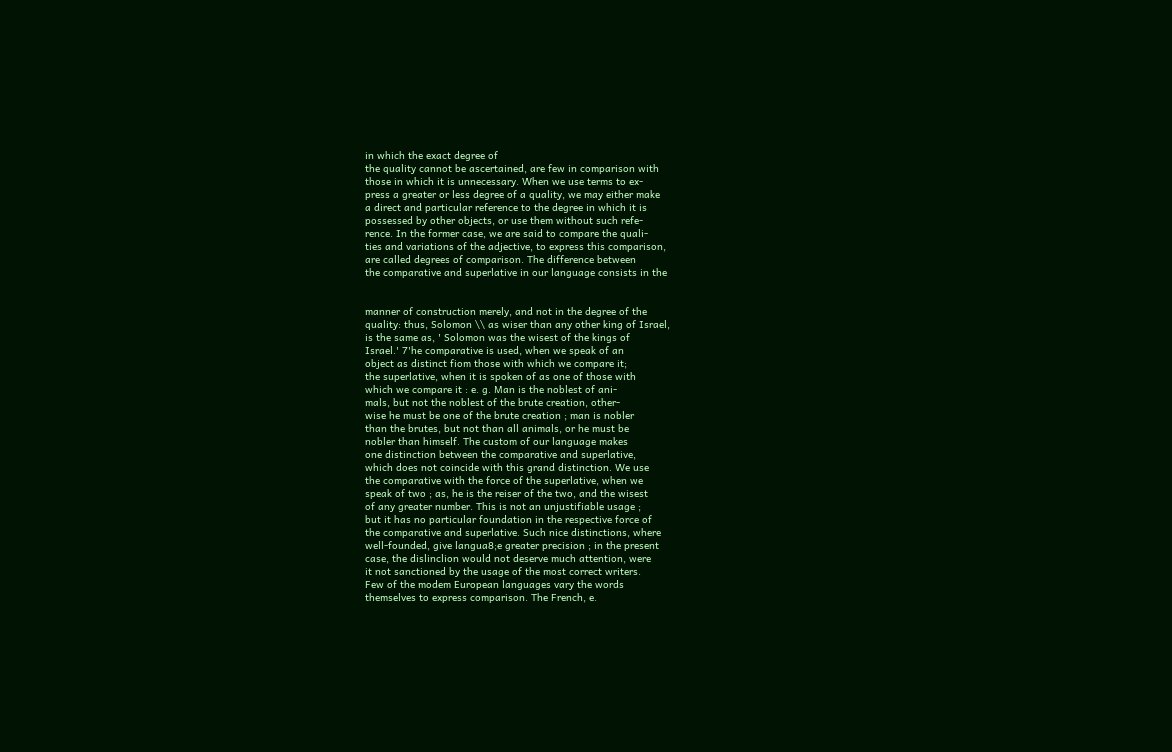in which the exact degree of
the quality cannot be ascertained, are few in comparison with
those in which it is unnecessary. When we use terms to ex-
press a greater or less degree of a quality, we may either make
a direct and particular reference to the degree in which it is
possessed by other objects, or use them without such refe-
rence. In the former case, we are said to compare the quali-
ties and variations of the adjective, to express this comparison,
are called degrees of comparison. The difference between
the comparative and superlative in our language consists in the


manner of construction merely, and not in the degree of the
quality: thus, Solomon \\ as wiser than any other king of Israel,
is the same as, ' Solomon was the wisest of the kings of
Israel.' 7'he comparative is used, when we speak of an
object as distinct fiom those with which we compare it;
the superlative, when it is spoken of as one of those with
which we compare it : e. g. Man is the noblest of ani-
mals, but not the noblest of the brute creation, other-
wise he must be one of the brute creation ; man is nobler
than the brutes, but not than all animals, or he must be
nobler than himself. The custom of our language makes
one distinction between the comparative and superlative,
which does not coincide with this grand distinction. We use
the comparative with the force of the superlative, when we
speak of two ; as, he is the reiser of the two, and the wisest
of any greater number. This is not an unjustifiable usage ;
but it has no particular foundation in the respective force of
the comparative and superlative. Such nice distinctions, where
well-founded, give langua8;e greater precision ; in the present
case, the dislinclion would not deserve much attention, were
it not sanctioned by the usage of the most correct writers.
Few of the modem European languages vary the words
themselves to express comparison. The French, e.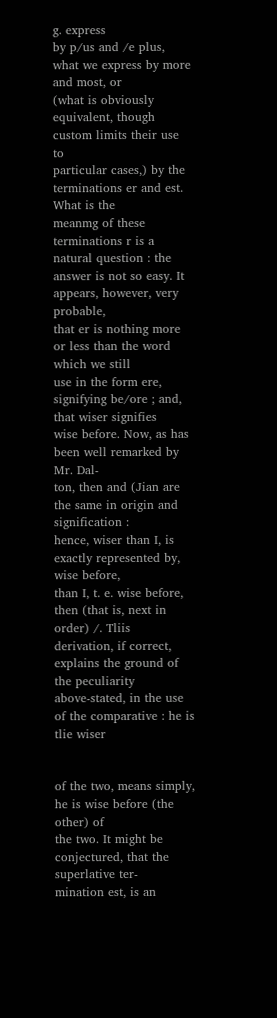g. express
by p/us and /e plus, what we express by more and most, or
(what is obviously equivalent, though custom limits their use to
particular cases,) by the terminations er and est. What is the
meanmg of these terminations r is a natural question : the
answer is not so easy. It appears, however, very probable,
that er is nothing more or less than the word which we still
use in the form ere, signifying be/ore ; and, that wiser signifies
wise before. Now, as has been well remarked by Mr. Dal-
ton, then and (Jian are the same in origin and signification :
hence, wiser than I, is exactly represented by, wise before,
than I, t. e. wise before, then (that is, next in order) /. Tliis
derivation, if correct, explains the ground of the peculiarity
above-stated, in the use of the comparative : he is tlie wiser


of the two, means simply, he is wise before (the other) of
the two. It might be conjectured, that the superlative ter-
mination est, is an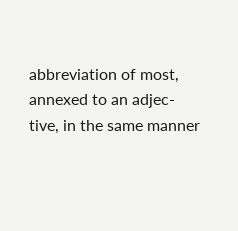abbreviation of most, annexed to an adjec-
tive, in the same manner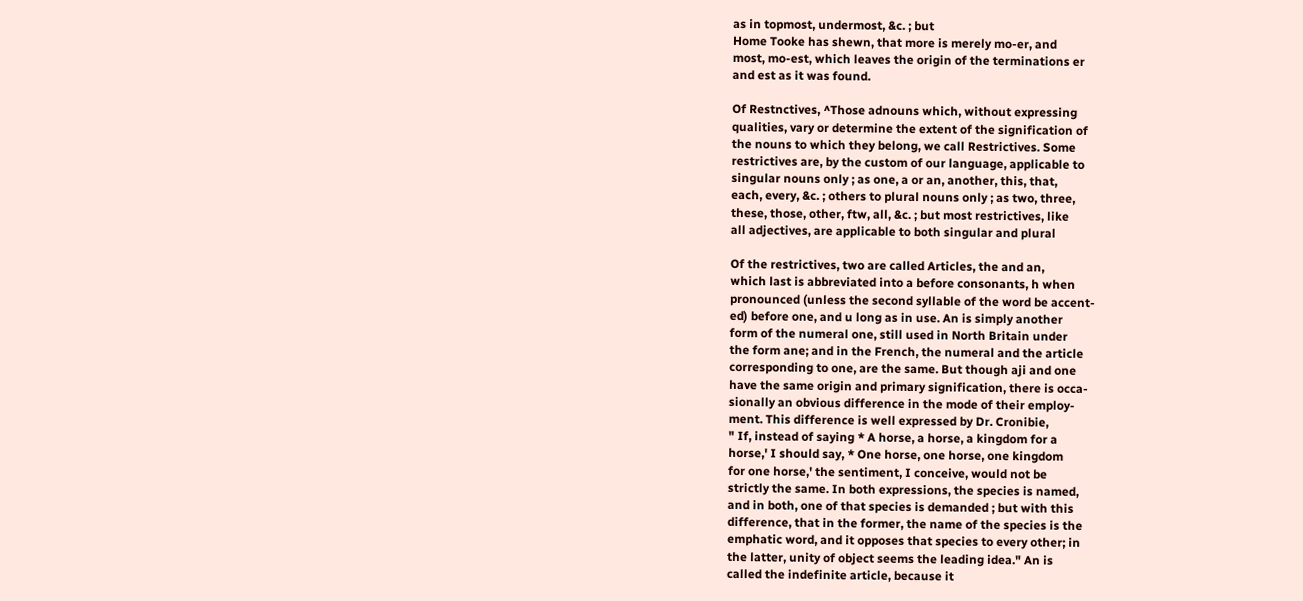as in topmost, undermost, &c. ; but
Home Tooke has shewn, that more is merely mo-er, and
most, mo-est, which leaves the origin of the terminations er
and est as it was found.

Of Restnctives, ^Those adnouns which, without expressing
qualities, vary or determine the extent of the signification of
the nouns to which they belong, we call Restrictives. Some
restrictives are, by the custom of our language, applicable to
singular nouns only ; as one, a or an, another, this, that,
each, every, &c. ; others to plural nouns only ; as two, three,
these, those, other, ftw, all, &c. ; but most restrictives, like
all adjectives, are applicable to both singular and plural

Of the restrictives, two are called Articles, the and an,
which last is abbreviated into a before consonants, h when
pronounced (unless the second syllable of the word be accent-
ed) before one, and u long as in use. An is simply another
form of the numeral one, still used in North Britain under
the form ane; and in the French, the numeral and the article
corresponding to one, are the same. But though aji and one
have the same origin and primary signification, there is occa-
sionally an obvious difference in the mode of their employ-
ment. This difference is well expressed by Dr. Cronibie,
" If, instead of saying * A horse, a horse, a kingdom for a
horse,' I should say, * One horse, one horse, one kingdom
for one horse,' the sentiment, I conceive, would not be
strictly the same. In both expressions, the species is named,
and in both, one of that species is demanded ; but with this
difference, that in the former, the name of the species is the
emphatic word, and it opposes that species to every other; in
the latter, unity of object seems the leading idea." An is
called the indefinite article, because it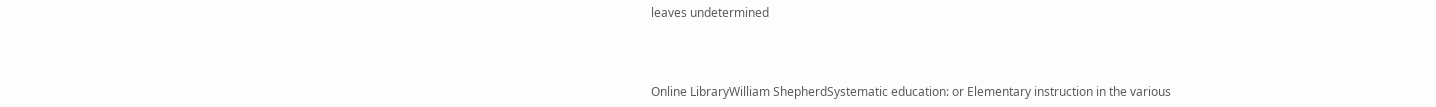leaves undetermined



Online LibraryWilliam ShepherdSystematic education: or Elementary instruction in the various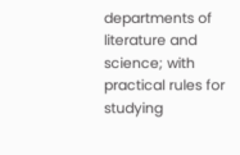departments of literature and science; with practical rules for studying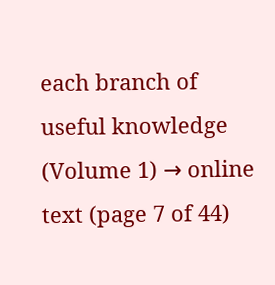each branch of useful knowledge (Volume 1) → online text (page 7 of 44)